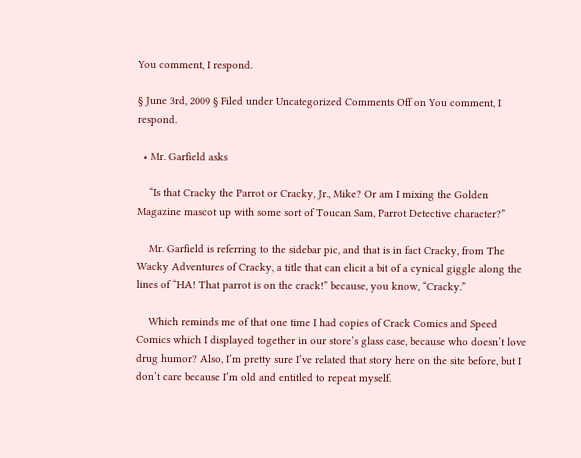You comment, I respond.

§ June 3rd, 2009 § Filed under Uncategorized Comments Off on You comment, I respond.

  • Mr. Garfield asks

    “Is that Cracky the Parrot or Cracky, Jr., Mike? Or am I mixing the Golden Magazine mascot up with some sort of Toucan Sam, Parrot Detective character?”

    Mr. Garfield is referring to the sidebar pic, and that is in fact Cracky, from The Wacky Adventures of Cracky, a title that can elicit a bit of a cynical giggle along the lines of “HA! That parrot is on the crack!” because, you know, “Cracky.”

    Which reminds me of that one time I had copies of Crack Comics and Speed Comics which I displayed together in our store’s glass case, because who doesn’t love drug humor? Also, I’m pretty sure I’ve related that story here on the site before, but I don’t care because I’m old and entitled to repeat myself.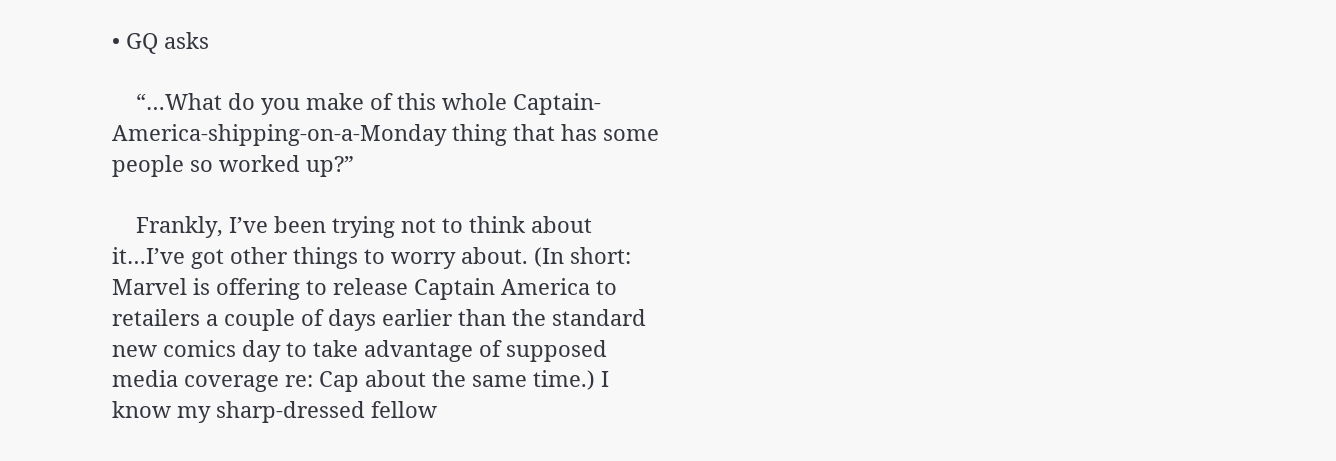• GQ asks

    “…What do you make of this whole Captain-America-shipping-on-a-Monday thing that has some people so worked up?”

    Frankly, I’ve been trying not to think about it…I’ve got other things to worry about. (In short: Marvel is offering to release Captain America to retailers a couple of days earlier than the standard new comics day to take advantage of supposed media coverage re: Cap about the same time.) I know my sharp-dressed fellow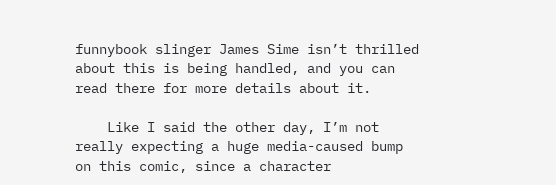funnybook slinger James Sime isn’t thrilled about this is being handled, and you can read there for more details about it.

    Like I said the other day, I’m not really expecting a huge media-caused bump on this comic, since a character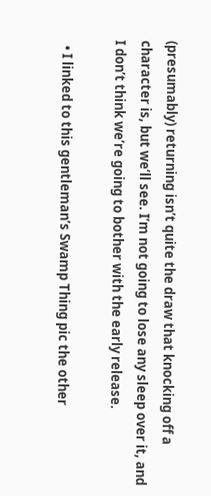(presumably) returning isn’t quite the draw that knocking off a character is, but we’ll see. I’m not going to lose any sleep over it, and I don’t think we’re going to bother with the early release.

  • I linked to this gentleman’s Swamp Thing pic the other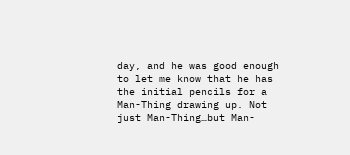day, and he was good enough to let me know that he has the initial pencils for a Man-Thing drawing up. Not just Man-Thing…but Man-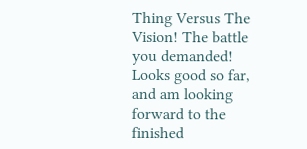Thing Versus The Vision! The battle you demanded! Looks good so far, and am looking forward to the finished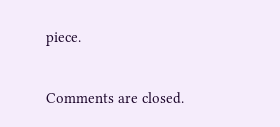piece.

Comments are closed.